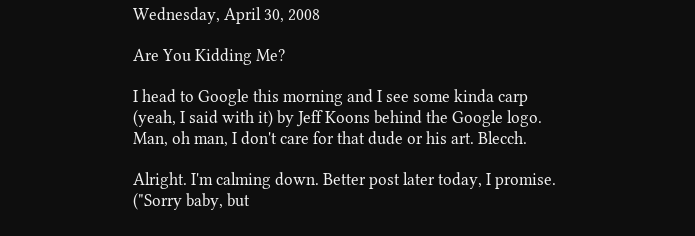Wednesday, April 30, 2008

Are You Kidding Me?

I head to Google this morning and I see some kinda carp (yeah, I said with it) by Jeff Koons behind the Google logo. Man, oh man, I don't care for that dude or his art. Blecch.

Alright. I'm calming down. Better post later today, I promise. ("Sorry baby, but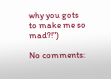why you gots to make me so mad?!")

No comments: